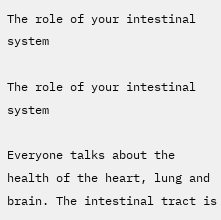The role of your intestinal system

The role of your intestinal system

Everyone talks about the health of the heart, lung and brain. The intestinal tract is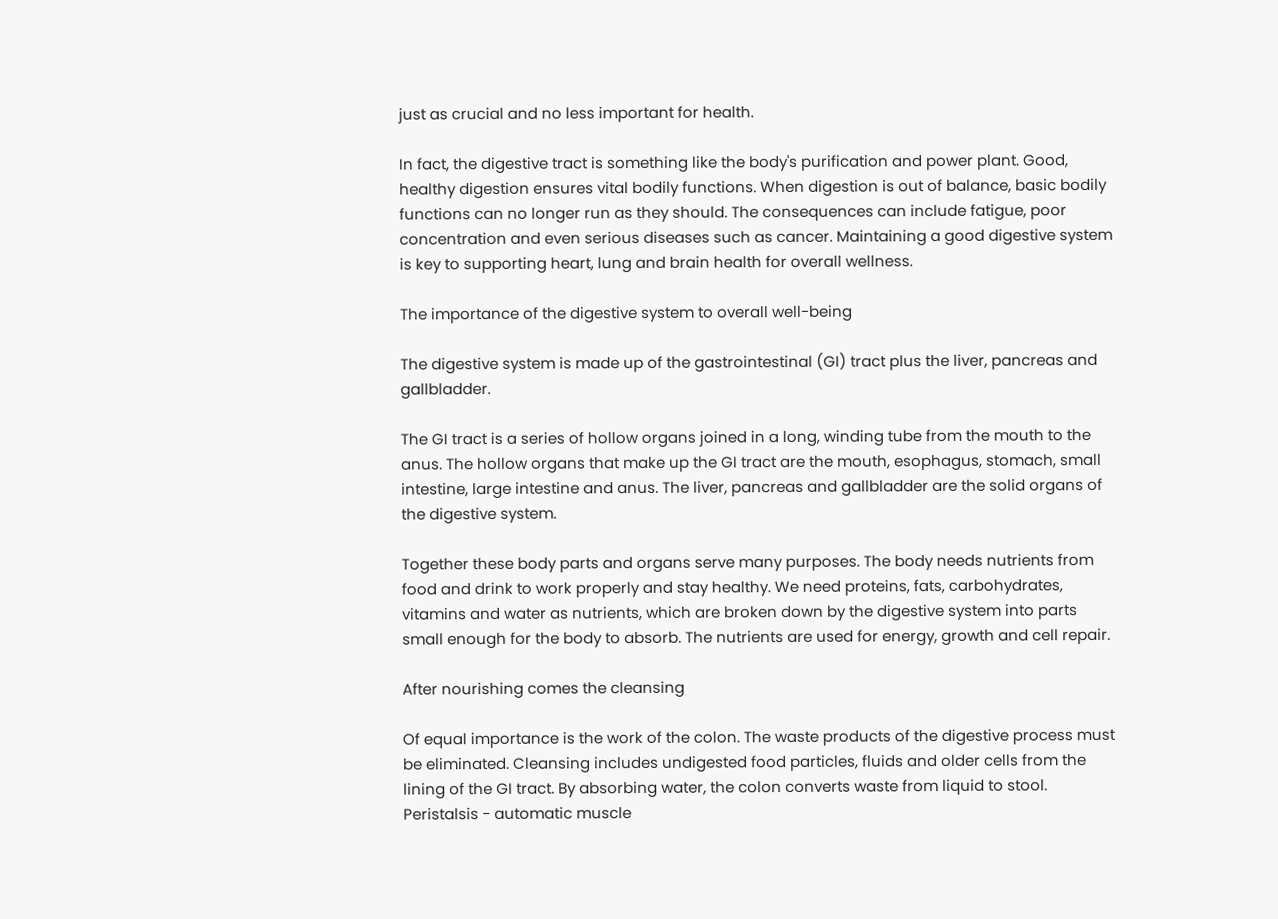just as crucial and no less important for health.

In fact, the digestive tract is something like the body's purification and power plant. Good, healthy digestion ensures vital bodily functions. When digestion is out of balance, basic bodily functions can no longer run as they should. The consequences can include fatigue, poor concentration and even serious diseases such as cancer. Maintaining a good digestive system is key to supporting heart, lung and brain health for overall wellness.

The importance of the digestive system to overall well-being

The digestive system is made up of the gastrointestinal (GI) tract plus the liver, pancreas and gallbladder.

The GI tract is a series of hollow organs joined in a long, winding tube from the mouth to the anus. The hollow organs that make up the GI tract are the mouth, esophagus, stomach, small intestine, large intestine and anus. The liver, pancreas and gallbladder are the solid organs of the digestive system.

Together these body parts and organs serve many purposes. The body needs nutrients from food and drink to work properly and stay healthy. We need proteins, fats, carbohydrates, vitamins and water as nutrients, which are broken down by the digestive system into parts small enough for the body to absorb. The nutrients are used for energy, growth and cell repair.

After nourishing comes the cleansing

Of equal importance is the work of the colon. The waste products of the digestive process must be eliminated. Cleansing includes undigested food particles, fluids and older cells from the lining of the GI tract. By absorbing water, the colon converts waste from liquid to stool.  Peristalsis - automatic muscle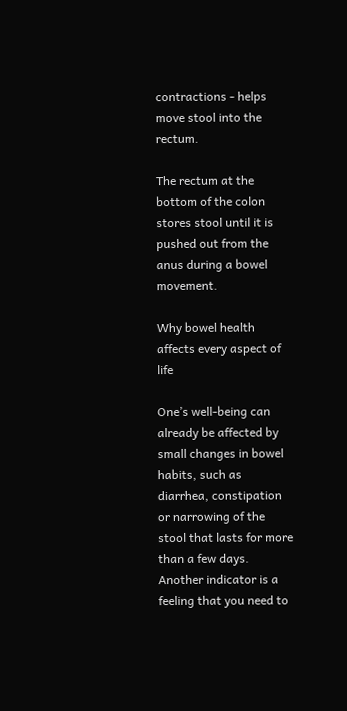contractions - helps move stool into the rectum.

The rectum at the bottom of the colon stores stool until it is pushed out from the anus during a bowel movement.

Why bowel health affects every aspect of life

One’s well-being can already be affected by small changes in bowel habits, such as diarrhea, constipation or narrowing of the stool that lasts for more than a few days. Another indicator is a feeling that you need to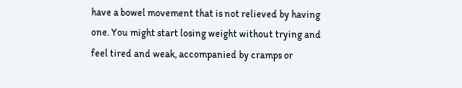have a bowel movement that is not relieved by having one. You might start losing weight without trying and feel tired and weak, accompanied by cramps or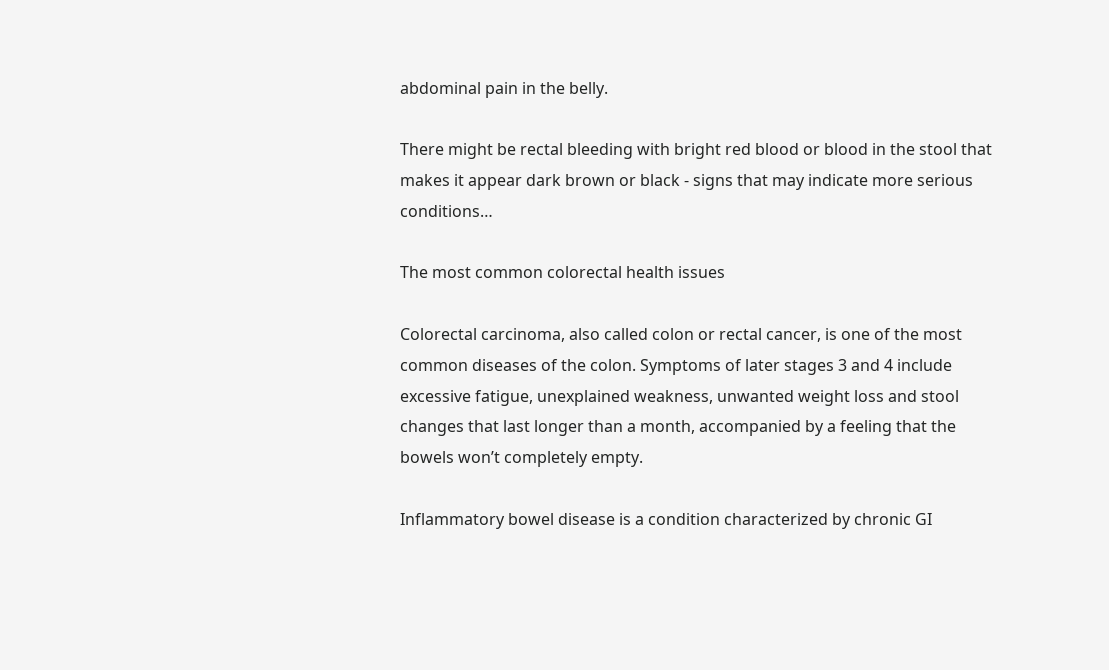abdominal pain in the belly.

There might be rectal bleeding with bright red blood or blood in the stool that makes it appear dark brown or black - signs that may indicate more serious conditions…

The most common colorectal health issues

Colorectal carcinoma, also called colon or rectal cancer, is one of the most common diseases of the colon. Symptoms of later stages 3 and 4 include excessive fatigue, unexplained weakness, unwanted weight loss and stool changes that last longer than a month, accompanied by a feeling that the bowels won’t completely empty.

Inflammatory bowel disease is a condition characterized by chronic GI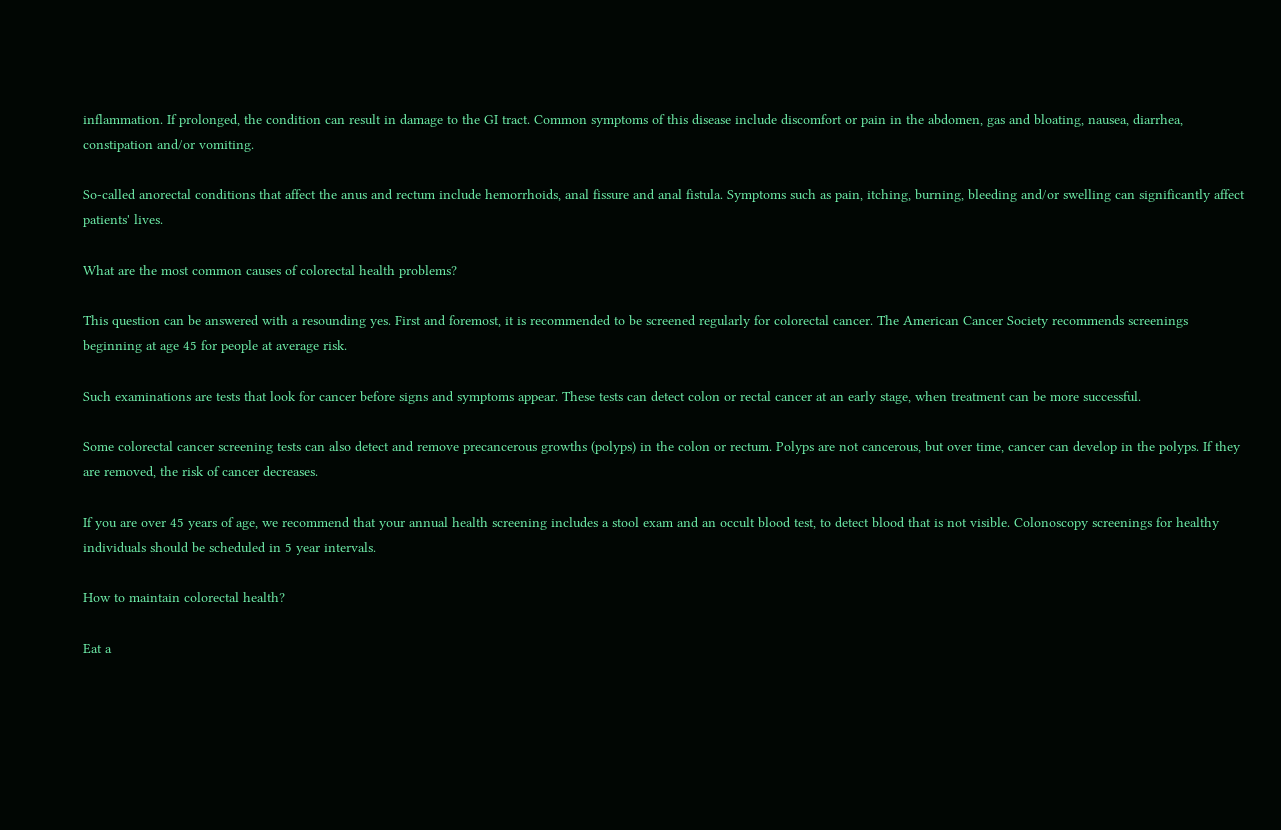inflammation. If prolonged, the condition can result in damage to the GI tract. Common symptoms of this disease include discomfort or pain in the abdomen, gas and bloating, nausea, diarrhea, constipation and/or vomiting.

So-called anorectal conditions that affect the anus and rectum include hemorrhoids, anal fissure and anal fistula. Symptoms such as pain, itching, burning, bleeding and/or swelling can significantly affect patients' lives.

What are the most common causes of colorectal health problems?

This question can be answered with a resounding yes. First and foremost, it is recommended to be screened regularly for colorectal cancer. The American Cancer Society recommends screenings beginning at age 45 for people at average risk.

Such examinations are tests that look for cancer before signs and symptoms appear. These tests can detect colon or rectal cancer at an early stage, when treatment can be more successful.

Some colorectal cancer screening tests can also detect and remove precancerous growths (polyps) in the colon or rectum. Polyps are not cancerous, but over time, cancer can develop in the polyps. If they are removed, the risk of cancer decreases.

If you are over 45 years of age, we recommend that your annual health screening includes a stool exam and an occult blood test, to detect blood that is not visible. Colonoscopy screenings for healthy individuals should be scheduled in 5 year intervals.

How to maintain colorectal health?

Eat a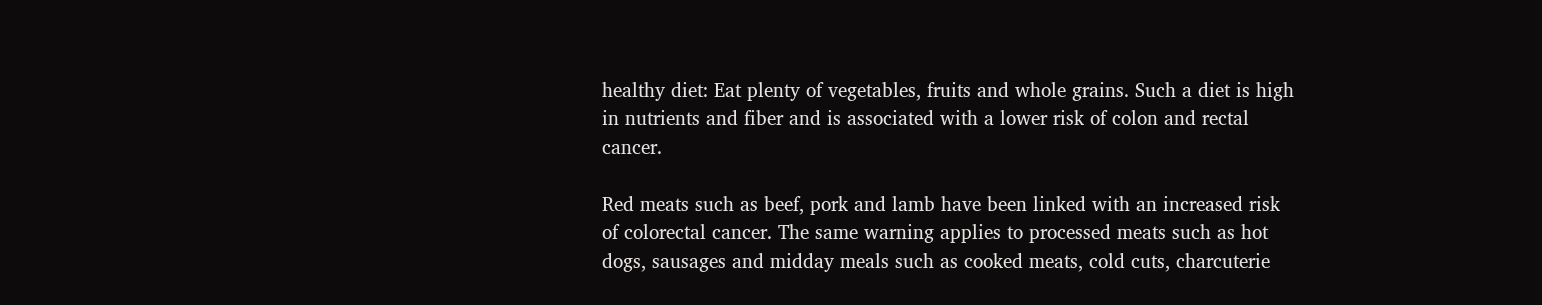healthy diet: Eat plenty of vegetables, fruits and whole grains. Such a diet is high in nutrients and fiber and is associated with a lower risk of colon and rectal cancer.

Red meats such as beef, pork and lamb have been linked with an increased risk of colorectal cancer. The same warning applies to processed meats such as hot dogs, sausages and midday meals such as cooked meats, cold cuts, charcuterie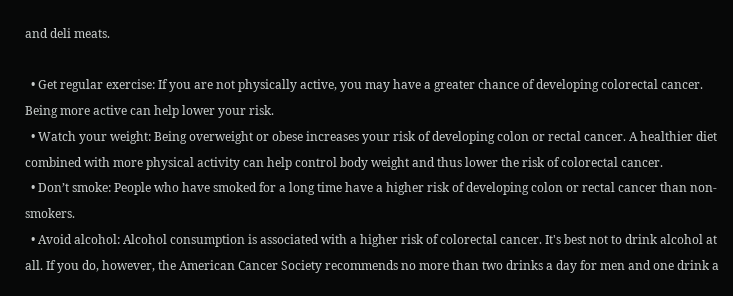and deli meats.

  • Get regular exercise: If you are not physically active, you may have a greater chance of developing colorectal cancer. Being more active can help lower your risk.
  • Watch your weight: Being overweight or obese increases your risk of developing colon or rectal cancer. A healthier diet combined with more physical activity can help control body weight and thus lower the risk of colorectal cancer.
  • Don’t smoke: People who have smoked for a long time have a higher risk of developing colon or rectal cancer than non-smokers.
  • Avoid alcohol: Alcohol consumption is associated with a higher risk of colorectal cancer. It's best not to drink alcohol at all. If you do, however, the American Cancer Society recommends no more than two drinks a day for men and one drink a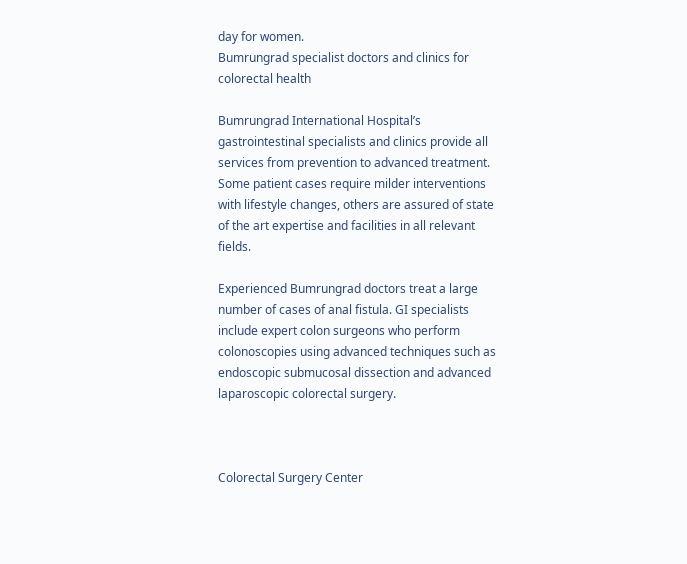day for women.
Bumrungrad specialist doctors and clinics for colorectal health

Bumrungrad International Hospital’s gastrointestinal specialists and clinics provide all services from prevention to advanced treatment. Some patient cases require milder interventions with lifestyle changes, others are assured of state of the art expertise and facilities in all relevant fields.

Experienced Bumrungrad doctors treat a large number of cases of anal fistula. GI specialists include expert colon surgeons who perform colonoscopies using advanced techniques such as endoscopic submucosal dissection and advanced laparoscopic colorectal surgery.



Colorectal Surgery Center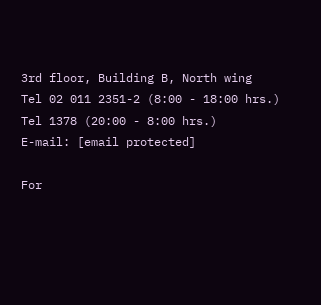3rd floor, Building B, North wing
Tel 02 011 2351-2 (8:00 - 18:00 hrs.)
Tel 1378 (20:00 - 8:00 hrs.)
E-mail: [email protected]

For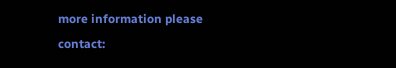more information please contact: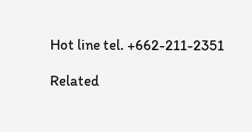Hot line tel. +662-211-2351

Related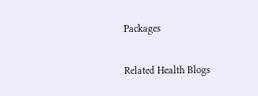Packages

Related Health Blogs